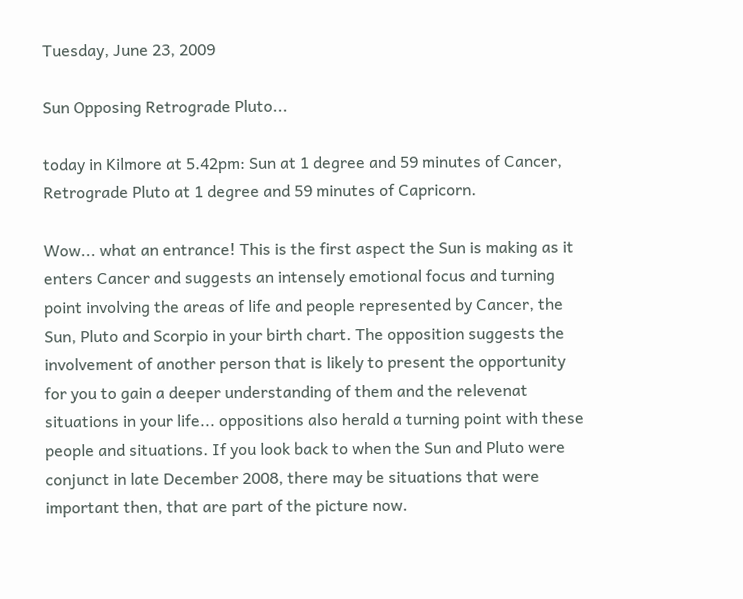Tuesday, June 23, 2009

Sun Opposing Retrograde Pluto...

today in Kilmore at 5.42pm: Sun at 1 degree and 59 minutes of Cancer, Retrograde Pluto at 1 degree and 59 minutes of Capricorn.

Wow... what an entrance! This is the first aspect the Sun is making as it enters Cancer and suggests an intensely emotional focus and turning point involving the areas of life and people represented by Cancer, the Sun, Pluto and Scorpio in your birth chart. The opposition suggests the involvement of another person that is likely to present the opportunity for you to gain a deeper understanding of them and the relevenat situations in your life... oppositions also herald a turning point with these people and situations. If you look back to when the Sun and Pluto were conjunct in late December 2008, there may be situations that were important then, that are part of the picture now.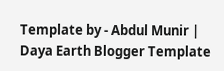Template by - Abdul Munir | Daya Earth Blogger Template